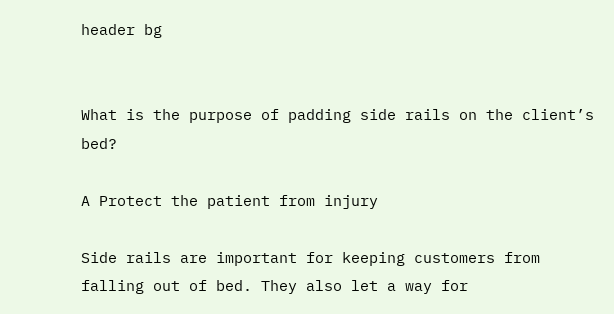header bg


What is the purpose of padding side rails on the client’s bed?

A Protect the patient from injury

Side rails are important for keeping customers from falling out of bed. They also let a way for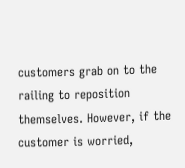customers grab on to the railing to reposition themselves. However, if the customer is worried,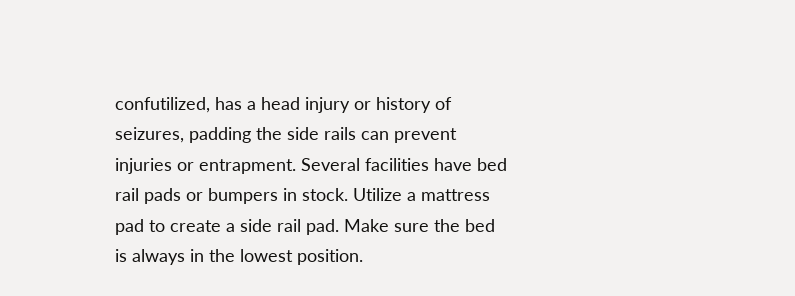confutilized, has a head injury or history of seizures, padding the side rails can prevent injuries or entrapment. Several facilities have bed rail pads or bumpers in stock. Utilize a mattress pad to create a side rail pad. Make sure the bed is always in the lowest position.